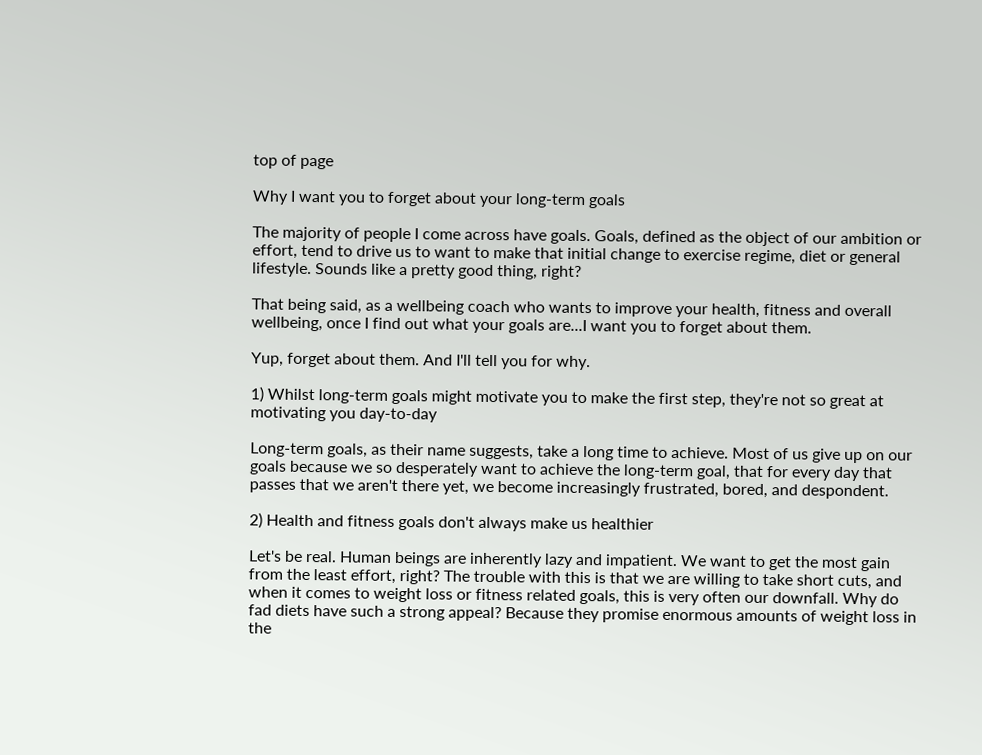top of page

Why I want you to forget about your long-term goals

The majority of people I come across have goals. Goals, defined as the object of our ambition or effort, tend to drive us to want to make that initial change to exercise regime, diet or general lifestyle. Sounds like a pretty good thing, right?

That being said, as a wellbeing coach who wants to improve your health, fitness and overall wellbeing, once I find out what your goals are...I want you to forget about them.

Yup, forget about them. And I'll tell you for why.

1) Whilst long-term goals might motivate you to make the first step, they're not so great at motivating you day-to-day

Long-term goals, as their name suggests, take a long time to achieve. Most of us give up on our goals because we so desperately want to achieve the long-term goal, that for every day that passes that we aren't there yet, we become increasingly frustrated, bored, and despondent.

2) Health and fitness goals don't always make us healthier

Let's be real. Human beings are inherently lazy and impatient. We want to get the most gain from the least effort, right? The trouble with this is that we are willing to take short cuts, and when it comes to weight loss or fitness related goals, this is very often our downfall. Why do fad diets have such a strong appeal? Because they promise enormous amounts of weight loss in the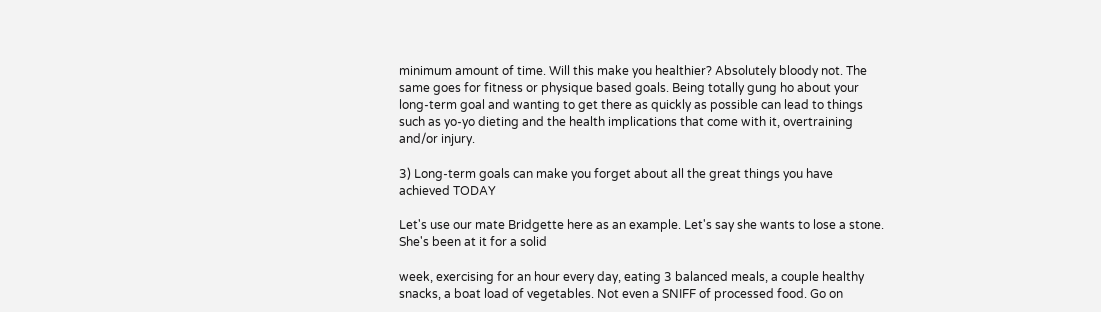minimum amount of time. Will this make you healthier? Absolutely bloody not. The same goes for fitness or physique based goals. Being totally gung ho about your long-term goal and wanting to get there as quickly as possible can lead to things such as yo-yo dieting and the health implications that come with it, overtraining and/or injury.

3) Long-term goals can make you forget about all the great things you have achieved TODAY

Let's use our mate Bridgette here as an example. Let's say she wants to lose a stone. She's been at it for a solid

week, exercising for an hour every day, eating 3 balanced meals, a couple healthy snacks, a boat load of vegetables. Not even a SNIFF of processed food. Go on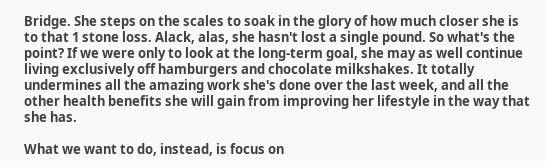Bridge. She steps on the scales to soak in the glory of how much closer she is to that 1 stone loss. Alack, alas, she hasn't lost a single pound. So what's the point? If we were only to look at the long-term goal, she may as well continue living exclusively off hamburgers and chocolate milkshakes. It totally undermines all the amazing work she's done over the last week, and all the other health benefits she will gain from improving her lifestyle in the way that she has.

What we want to do, instead, is focus on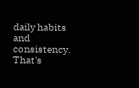daily habits and consistency. That's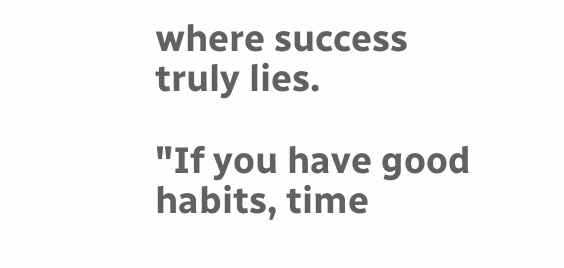where success truly lies.

"If you have good habits, time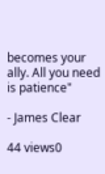becomes your ally. All you need is patience"

- James Clear

44 views0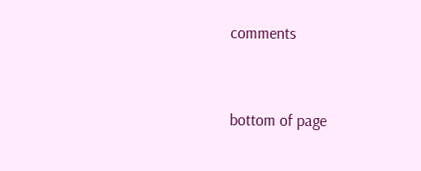comments


bottom of page